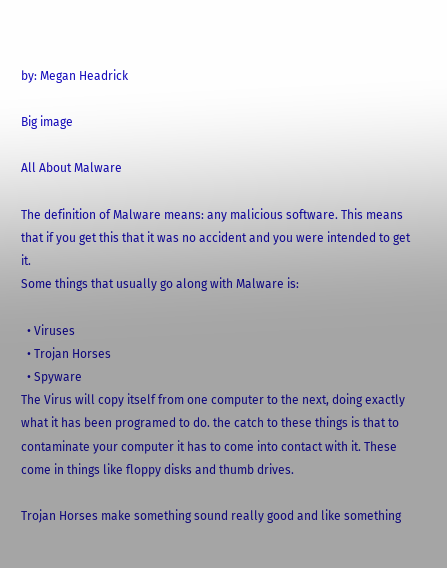by: Megan Headrick

Big image

All About Malware

The definition of Malware means: any malicious software. This means that if you get this that it was no accident and you were intended to get it.
Some things that usually go along with Malware is:

  • Viruses
  • Trojan Horses
  • Spyware
The Virus will copy itself from one computer to the next, doing exactly what it has been programed to do. the catch to these things is that to contaminate your computer it has to come into contact with it. These come in things like floppy disks and thumb drives.

Trojan Horses make something sound really good and like something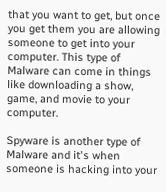that you want to get, but once you get them you are allowing someone to get into your computer. This type of Malware can come in things like downloading a show, game, and movie to your computer.

Spyware is another type of Malware and it's when someone is hacking into your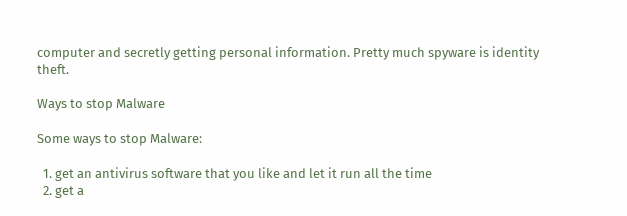computer and secretly getting personal information. Pretty much spyware is identity theft.

Ways to stop Malware

Some ways to stop Malware:

  1. get an antivirus software that you like and let it run all the time
  2. get a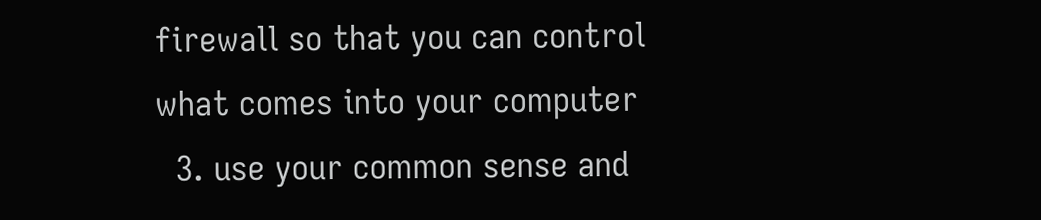firewall so that you can control what comes into your computer
  3. use your common sense and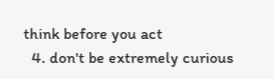think before you act
  4. don't be extremely curious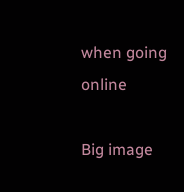when going online

Big image